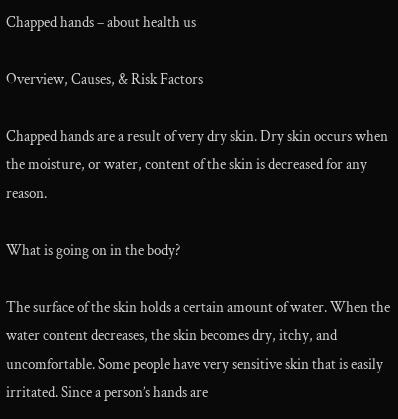Chapped hands – about health us

Overview, Causes, & Risk Factors

Chapped hands are a result of very dry skin. Dry skin occurs when the moisture, or water, content of the skin is decreased for any reason.

What is going on in the body?

The surface of the skin holds a certain amount of water. When the water content decreases, the skin becomes dry, itchy, and uncomfortable. Some people have very sensitive skin that is easily irritated. Since a person’s hands are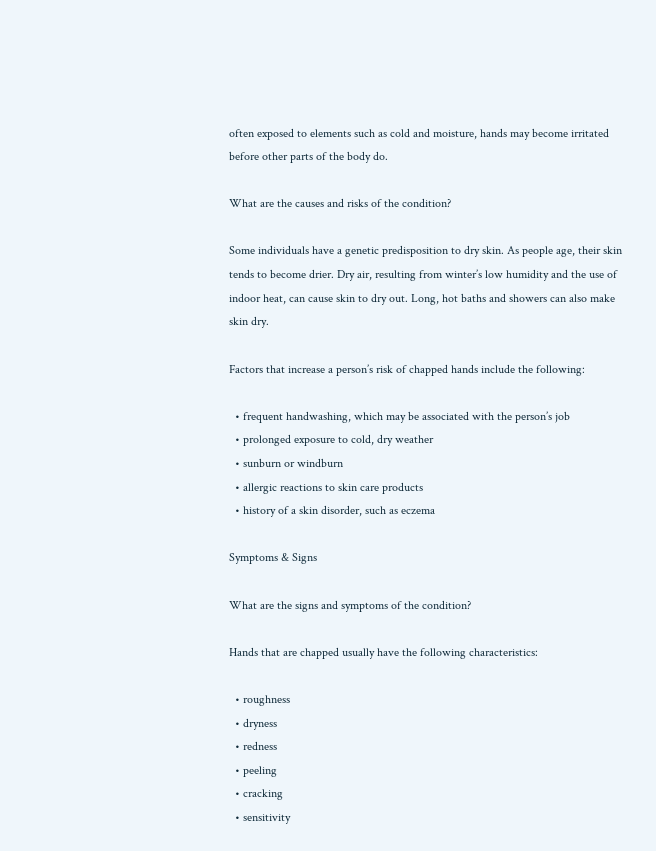often exposed to elements such as cold and moisture, hands may become irritated before other parts of the body do.

What are the causes and risks of the condition?

Some individuals have a genetic predisposition to dry skin. As people age, their skin tends to become drier. Dry air, resulting from winter’s low humidity and the use of indoor heat, can cause skin to dry out. Long, hot baths and showers can also make skin dry.

Factors that increase a person’s risk of chapped hands include the following:

  • frequent handwashing, which may be associated with the person’s job
  • prolonged exposure to cold, dry weather
  • sunburn or windburn
  • allergic reactions to skin care products
  • history of a skin disorder, such as eczema

Symptoms & Signs

What are the signs and symptoms of the condition?

Hands that are chapped usually have the following characteristics:

  • roughness
  • dryness
  • redness
  • peeling
  • cracking
  • sensitivity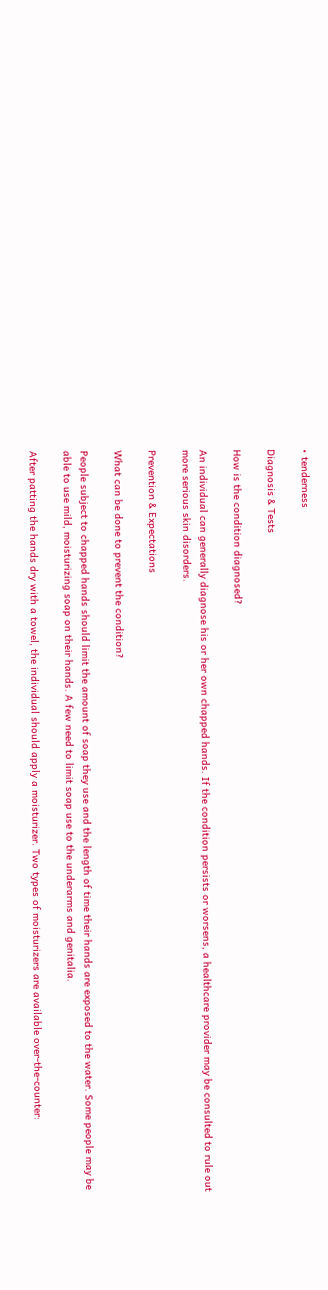• tenderness

Diagnosis & Tests

How is the condition diagnosed?

An individual can generally diagnose his or her own chapped hands. If the condition persists or worsens, a healthcare provider may be consulted to rule out more serious skin disorders.

Prevention & Expectations

What can be done to prevent the condition?

People subject to chapped hands should limit the amount of soap they use and the length of time their hands are exposed to the water. Some people may be able to use mild, moisturizing soap on their hands. A few need to limit soap use to the underarms and genitalia.

After patting the hands dry with a towel, the individual should apply a moisturizer. Two types of moisturizers are available over-the-counter: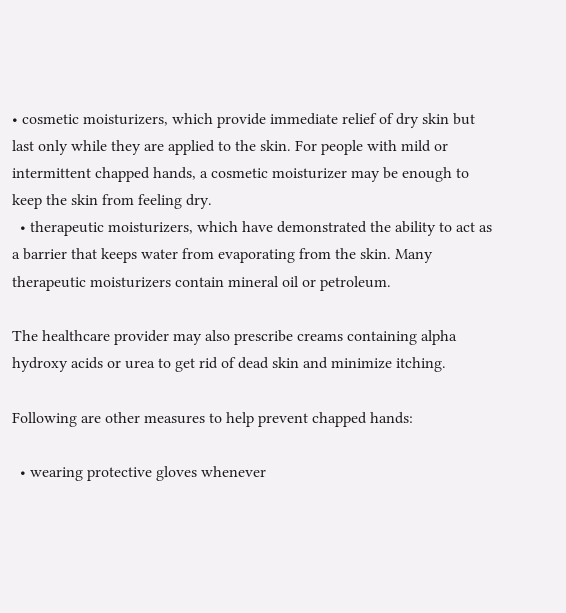• cosmetic moisturizers, which provide immediate relief of dry skin but last only while they are applied to the skin. For people with mild or intermittent chapped hands, a cosmetic moisturizer may be enough to keep the skin from feeling dry.
  • therapeutic moisturizers, which have demonstrated the ability to act as a barrier that keeps water from evaporating from the skin. Many therapeutic moisturizers contain mineral oil or petroleum.

The healthcare provider may also prescribe creams containing alpha hydroxy acids or urea to get rid of dead skin and minimize itching.

Following are other measures to help prevent chapped hands:

  • wearing protective gloves whenever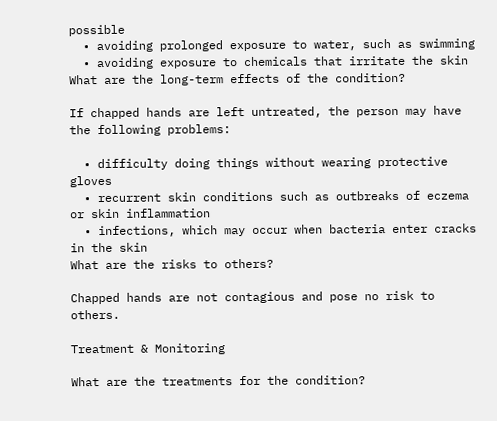possible
  • avoiding prolonged exposure to water, such as swimming
  • avoiding exposure to chemicals that irritate the skin
What are the long-term effects of the condition?

If chapped hands are left untreated, the person may have the following problems:

  • difficulty doing things without wearing protective gloves
  • recurrent skin conditions such as outbreaks of eczema or skin inflammation
  • infections, which may occur when bacteria enter cracks in the skin
What are the risks to others?

Chapped hands are not contagious and pose no risk to others.

Treatment & Monitoring

What are the treatments for the condition?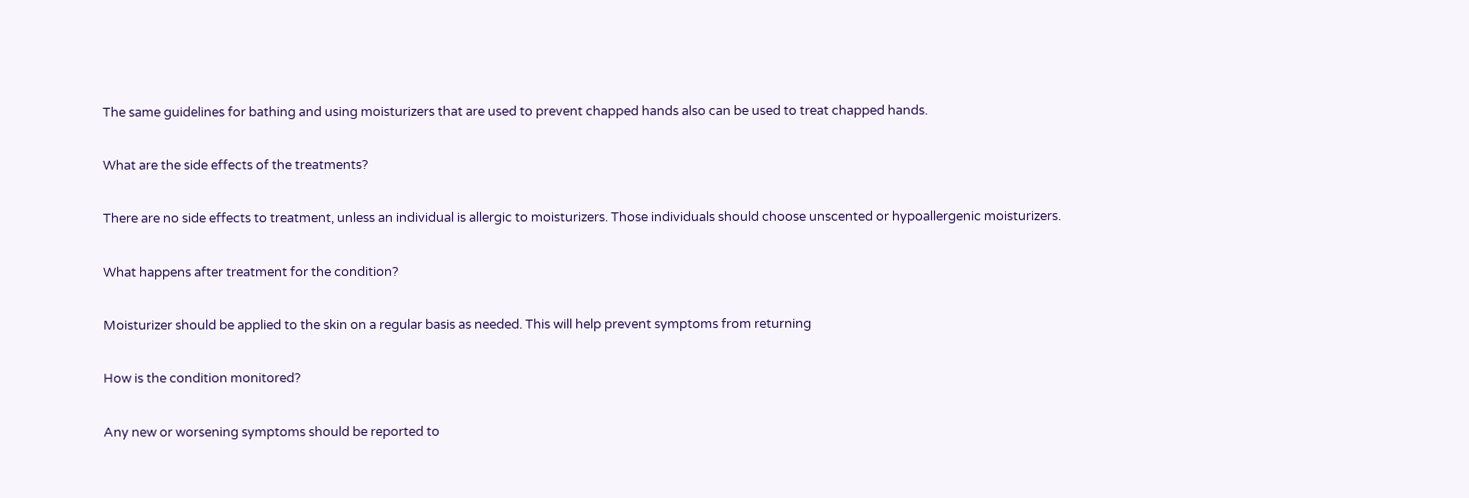The same guidelines for bathing and using moisturizers that are used to prevent chapped hands also can be used to treat chapped hands.

What are the side effects of the treatments?

There are no side effects to treatment, unless an individual is allergic to moisturizers. Those individuals should choose unscented or hypoallergenic moisturizers.

What happens after treatment for the condition?

Moisturizer should be applied to the skin on a regular basis as needed. This will help prevent symptoms from returning

How is the condition monitored?

Any new or worsening symptoms should be reported to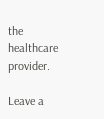the healthcare provider.

Leave a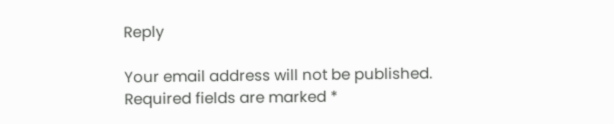Reply

Your email address will not be published. Required fields are marked *